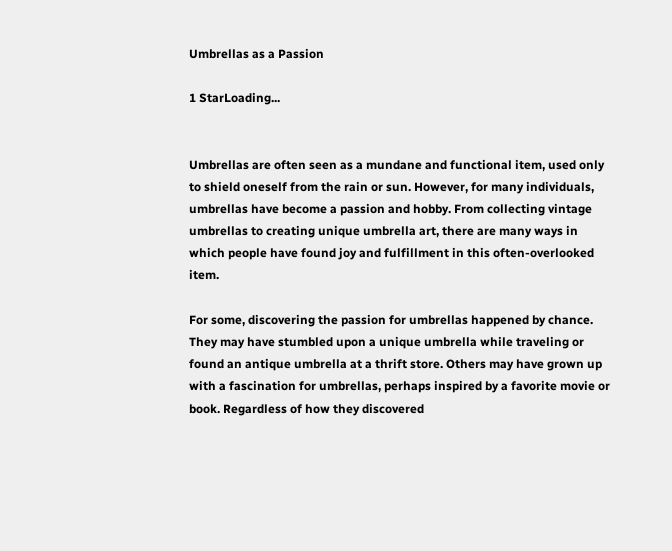Umbrellas as a Passion

1 StarLoading...


Umbrellas are often seen as a mundane and functional item, used only to shield oneself from the rain or sun. However, for many individuals, umbrellas have become a passion and hobby. From collecting vintage umbrellas to creating unique umbrella art, there are many ways in which people have found joy and fulfillment in this often-overlooked item.

For some, discovering the passion for umbrellas happened by chance. They may have stumbled upon a unique umbrella while traveling or found an antique umbrella at a thrift store. Others may have grown up with a fascination for umbrellas, perhaps inspired by a favorite movie or book. Regardless of how they discovered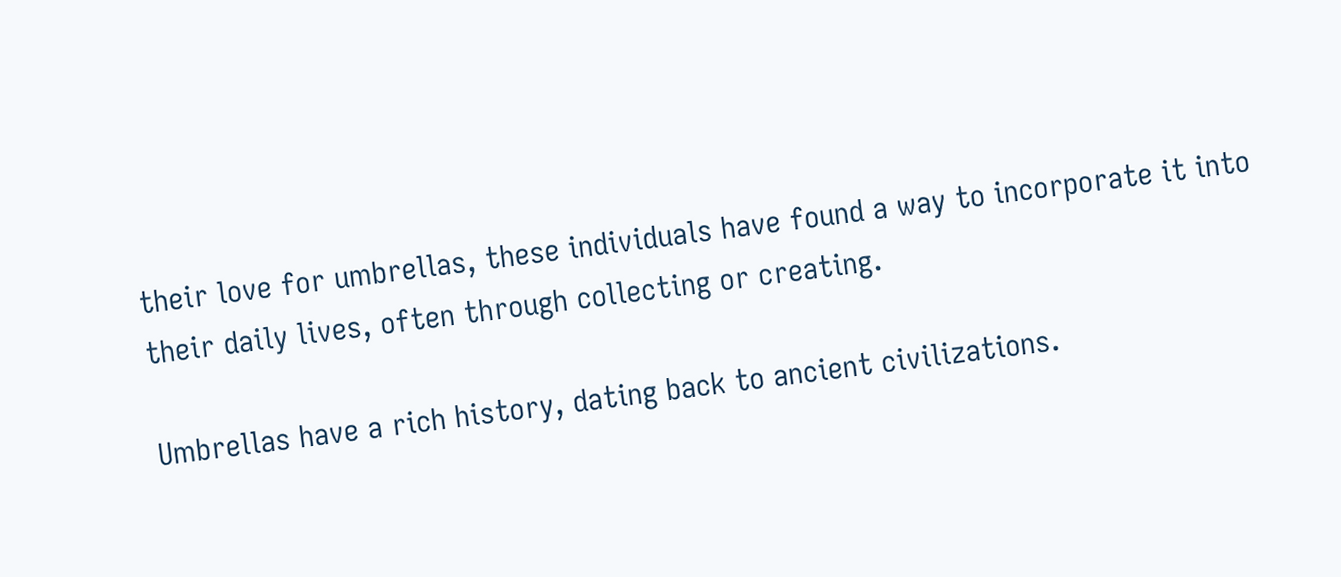their love for umbrellas, these individuals have found a way to incorporate it into their daily lives, often through collecting or creating.

Umbrellas have a rich history, dating back to ancient civilizations.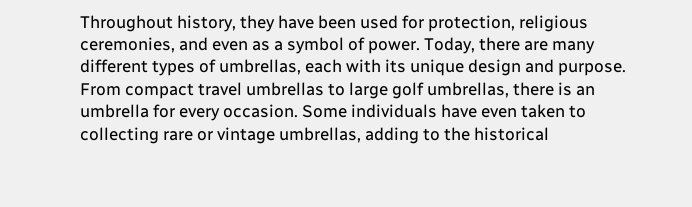Throughout history, they have been used for protection, religious ceremonies, and even as a symbol of power. Today, there are many different types of umbrellas, each with its unique design and purpose. From compact travel umbrellas to large golf umbrellas, there is an umbrella for every occasion. Some individuals have even taken to collecting rare or vintage umbrellas, adding to the historical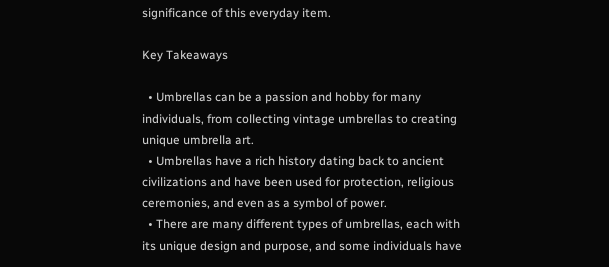significance of this everyday item.

Key Takeaways

  • Umbrellas can be a passion and hobby for many individuals, from collecting vintage umbrellas to creating unique umbrella art.
  • Umbrellas have a rich history dating back to ancient civilizations and have been used for protection, religious ceremonies, and even as a symbol of power.
  • There are many different types of umbrellas, each with its unique design and purpose, and some individuals have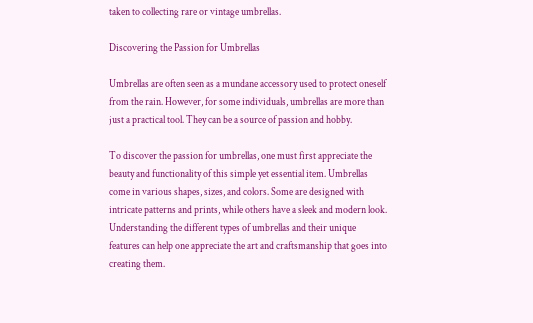taken to collecting rare or vintage umbrellas.

Discovering the Passion for Umbrellas

Umbrellas are often seen as a mundane accessory used to protect oneself from the rain. However, for some individuals, umbrellas are more than just a practical tool. They can be a source of passion and hobby.

To discover the passion for umbrellas, one must first appreciate the beauty and functionality of this simple yet essential item. Umbrellas come in various shapes, sizes, and colors. Some are designed with intricate patterns and prints, while others have a sleek and modern look. Understanding the different types of umbrellas and their unique features can help one appreciate the art and craftsmanship that goes into creating them.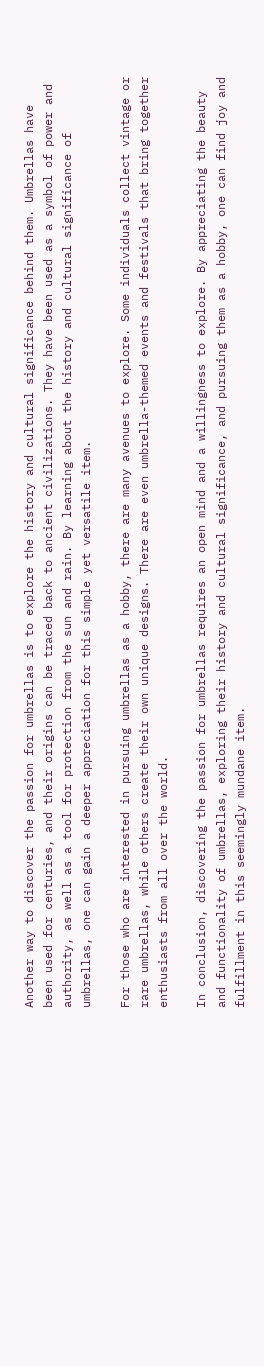Another way to discover the passion for umbrellas is to explore the history and cultural significance behind them. Umbrellas have been used for centuries, and their origins can be traced back to ancient civilizations. They have been used as a symbol of power and authority, as well as a tool for protection from the sun and rain. By learning about the history and cultural significance of umbrellas, one can gain a deeper appreciation for this simple yet versatile item.

For those who are interested in pursuing umbrellas as a hobby, there are many avenues to explore. Some individuals collect vintage or rare umbrellas, while others create their own unique designs. There are even umbrella-themed events and festivals that bring together enthusiasts from all over the world.

In conclusion, discovering the passion for umbrellas requires an open mind and a willingness to explore. By appreciating the beauty and functionality of umbrellas, exploring their history and cultural significance, and pursuing them as a hobby, one can find joy and fulfillment in this seemingly mundane item.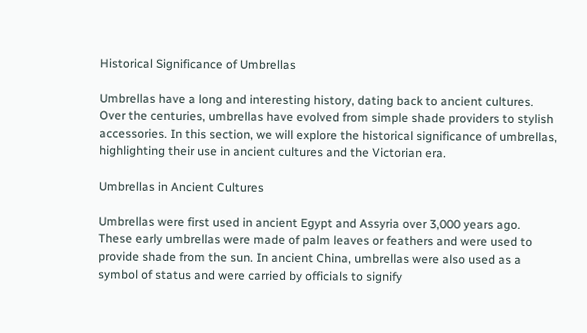Historical Significance of Umbrellas

Umbrellas have a long and interesting history, dating back to ancient cultures. Over the centuries, umbrellas have evolved from simple shade providers to stylish accessories. In this section, we will explore the historical significance of umbrellas, highlighting their use in ancient cultures and the Victorian era.

Umbrellas in Ancient Cultures

Umbrellas were first used in ancient Egypt and Assyria over 3,000 years ago. These early umbrellas were made of palm leaves or feathers and were used to provide shade from the sun. In ancient China, umbrellas were also used as a symbol of status and were carried by officials to signify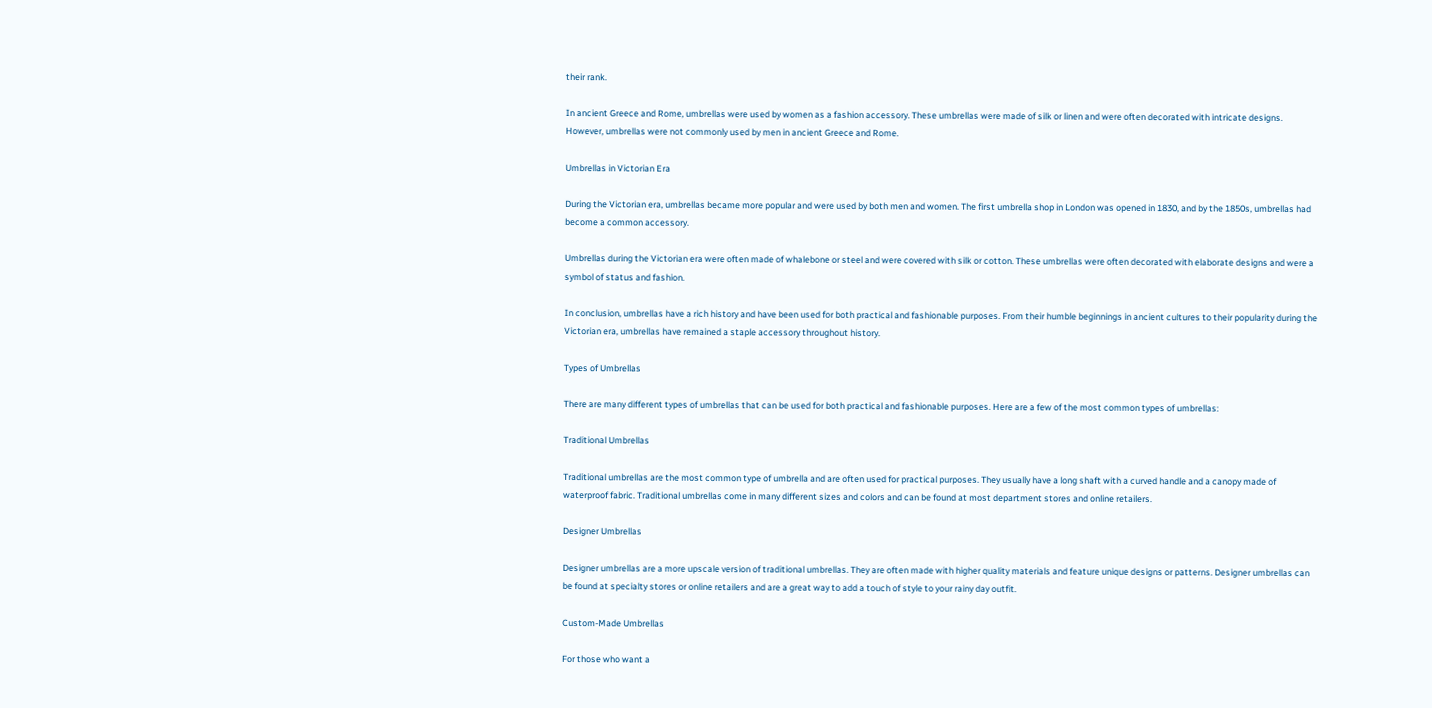their rank.

In ancient Greece and Rome, umbrellas were used by women as a fashion accessory. These umbrellas were made of silk or linen and were often decorated with intricate designs. However, umbrellas were not commonly used by men in ancient Greece and Rome.

Umbrellas in Victorian Era

During the Victorian era, umbrellas became more popular and were used by both men and women. The first umbrella shop in London was opened in 1830, and by the 1850s, umbrellas had become a common accessory.

Umbrellas during the Victorian era were often made of whalebone or steel and were covered with silk or cotton. These umbrellas were often decorated with elaborate designs and were a symbol of status and fashion.

In conclusion, umbrellas have a rich history and have been used for both practical and fashionable purposes. From their humble beginnings in ancient cultures to their popularity during the Victorian era, umbrellas have remained a staple accessory throughout history.

Types of Umbrellas

There are many different types of umbrellas that can be used for both practical and fashionable purposes. Here are a few of the most common types of umbrellas:

Traditional Umbrellas

Traditional umbrellas are the most common type of umbrella and are often used for practical purposes. They usually have a long shaft with a curved handle and a canopy made of waterproof fabric. Traditional umbrellas come in many different sizes and colors and can be found at most department stores and online retailers.

Designer Umbrellas

Designer umbrellas are a more upscale version of traditional umbrellas. They are often made with higher quality materials and feature unique designs or patterns. Designer umbrellas can be found at specialty stores or online retailers and are a great way to add a touch of style to your rainy day outfit.

Custom-Made Umbrellas

For those who want a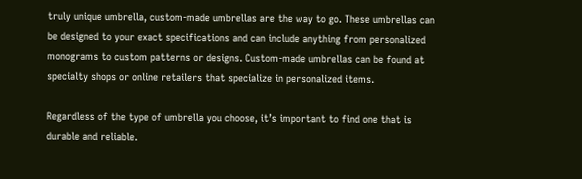truly unique umbrella, custom-made umbrellas are the way to go. These umbrellas can be designed to your exact specifications and can include anything from personalized monograms to custom patterns or designs. Custom-made umbrellas can be found at specialty shops or online retailers that specialize in personalized items.

Regardless of the type of umbrella you choose, it’s important to find one that is durable and reliable.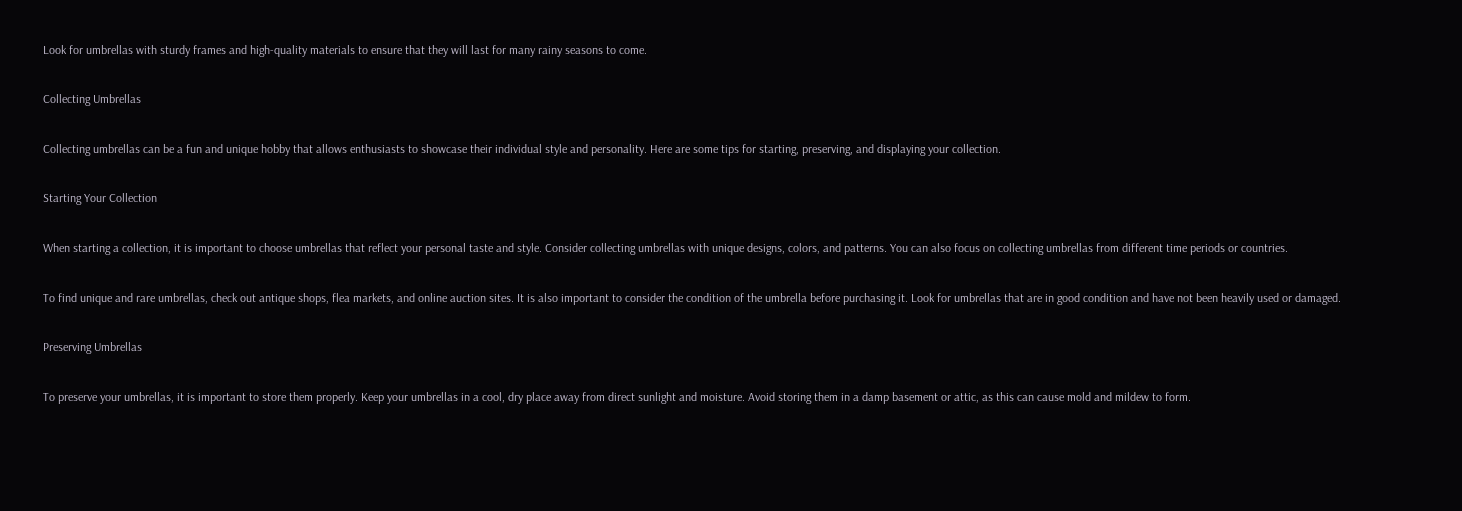Look for umbrellas with sturdy frames and high-quality materials to ensure that they will last for many rainy seasons to come.

Collecting Umbrellas

Collecting umbrellas can be a fun and unique hobby that allows enthusiasts to showcase their individual style and personality. Here are some tips for starting, preserving, and displaying your collection.

Starting Your Collection

When starting a collection, it is important to choose umbrellas that reflect your personal taste and style. Consider collecting umbrellas with unique designs, colors, and patterns. You can also focus on collecting umbrellas from different time periods or countries.

To find unique and rare umbrellas, check out antique shops, flea markets, and online auction sites. It is also important to consider the condition of the umbrella before purchasing it. Look for umbrellas that are in good condition and have not been heavily used or damaged.

Preserving Umbrellas

To preserve your umbrellas, it is important to store them properly. Keep your umbrellas in a cool, dry place away from direct sunlight and moisture. Avoid storing them in a damp basement or attic, as this can cause mold and mildew to form.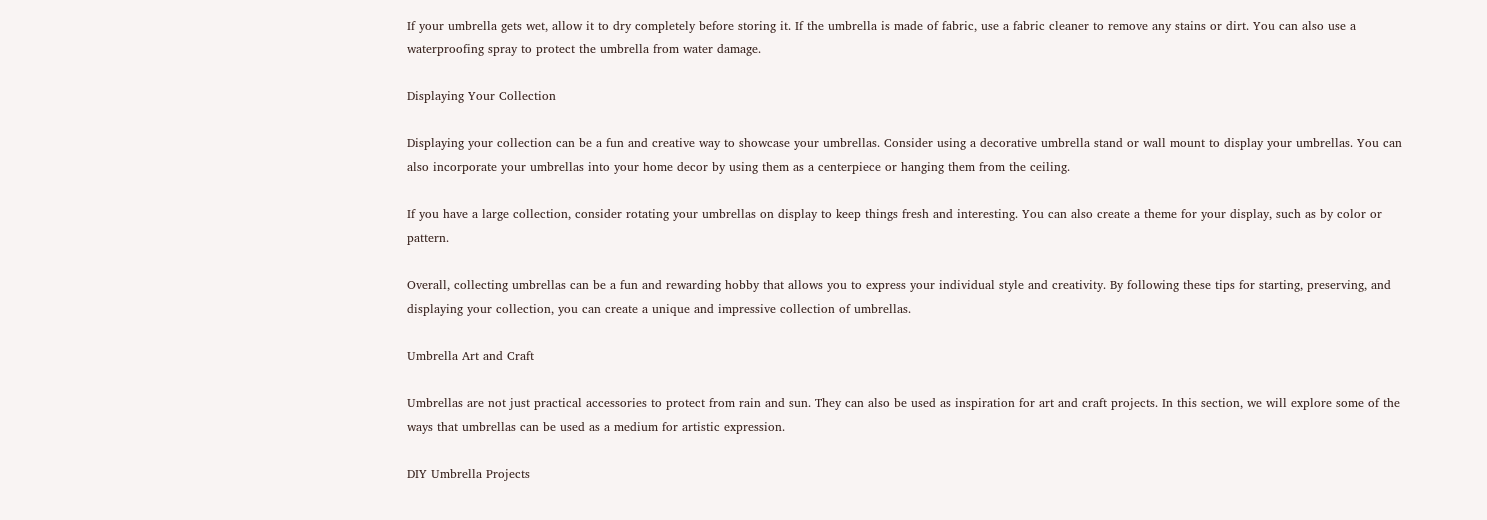If your umbrella gets wet, allow it to dry completely before storing it. If the umbrella is made of fabric, use a fabric cleaner to remove any stains or dirt. You can also use a waterproofing spray to protect the umbrella from water damage.

Displaying Your Collection

Displaying your collection can be a fun and creative way to showcase your umbrellas. Consider using a decorative umbrella stand or wall mount to display your umbrellas. You can also incorporate your umbrellas into your home decor by using them as a centerpiece or hanging them from the ceiling.

If you have a large collection, consider rotating your umbrellas on display to keep things fresh and interesting. You can also create a theme for your display, such as by color or pattern.

Overall, collecting umbrellas can be a fun and rewarding hobby that allows you to express your individual style and creativity. By following these tips for starting, preserving, and displaying your collection, you can create a unique and impressive collection of umbrellas.

Umbrella Art and Craft

Umbrellas are not just practical accessories to protect from rain and sun. They can also be used as inspiration for art and craft projects. In this section, we will explore some of the ways that umbrellas can be used as a medium for artistic expression.

DIY Umbrella Projects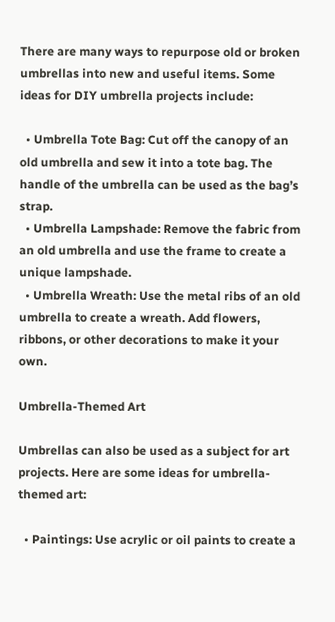There are many ways to repurpose old or broken umbrellas into new and useful items. Some ideas for DIY umbrella projects include:

  • Umbrella Tote Bag: Cut off the canopy of an old umbrella and sew it into a tote bag. The handle of the umbrella can be used as the bag’s strap.
  • Umbrella Lampshade: Remove the fabric from an old umbrella and use the frame to create a unique lampshade.
  • Umbrella Wreath: Use the metal ribs of an old umbrella to create a wreath. Add flowers, ribbons, or other decorations to make it your own.

Umbrella-Themed Art

Umbrellas can also be used as a subject for art projects. Here are some ideas for umbrella-themed art:

  • Paintings: Use acrylic or oil paints to create a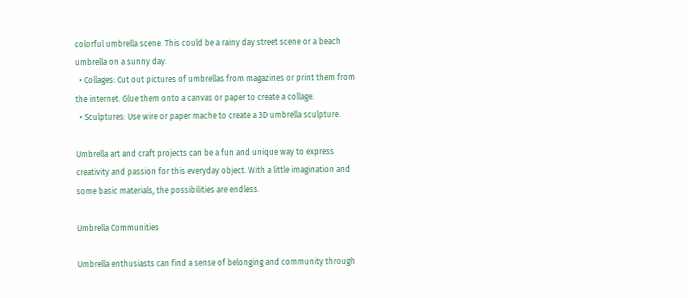colorful umbrella scene. This could be a rainy day street scene or a beach umbrella on a sunny day.
  • Collages: Cut out pictures of umbrellas from magazines or print them from the internet. Glue them onto a canvas or paper to create a collage.
  • Sculptures: Use wire or paper mache to create a 3D umbrella sculpture.

Umbrella art and craft projects can be a fun and unique way to express creativity and passion for this everyday object. With a little imagination and some basic materials, the possibilities are endless.

Umbrella Communities

Umbrella enthusiasts can find a sense of belonging and community through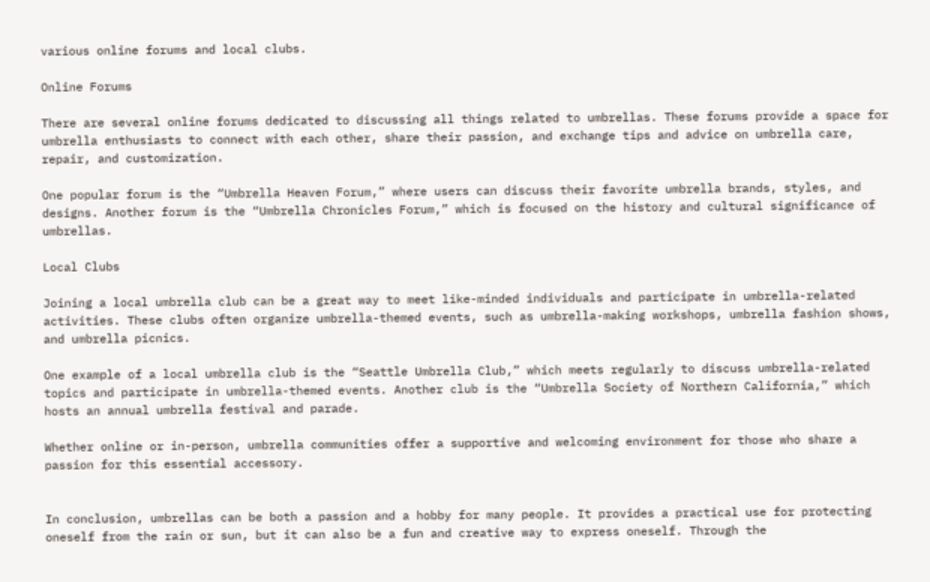various online forums and local clubs.

Online Forums

There are several online forums dedicated to discussing all things related to umbrellas. These forums provide a space for umbrella enthusiasts to connect with each other, share their passion, and exchange tips and advice on umbrella care, repair, and customization.

One popular forum is the “Umbrella Heaven Forum,” where users can discuss their favorite umbrella brands, styles, and designs. Another forum is the “Umbrella Chronicles Forum,” which is focused on the history and cultural significance of umbrellas.

Local Clubs

Joining a local umbrella club can be a great way to meet like-minded individuals and participate in umbrella-related activities. These clubs often organize umbrella-themed events, such as umbrella-making workshops, umbrella fashion shows, and umbrella picnics.

One example of a local umbrella club is the “Seattle Umbrella Club,” which meets regularly to discuss umbrella-related topics and participate in umbrella-themed events. Another club is the “Umbrella Society of Northern California,” which hosts an annual umbrella festival and parade.

Whether online or in-person, umbrella communities offer a supportive and welcoming environment for those who share a passion for this essential accessory.


In conclusion, umbrellas can be both a passion and a hobby for many people. It provides a practical use for protecting oneself from the rain or sun, but it can also be a fun and creative way to express oneself. Through the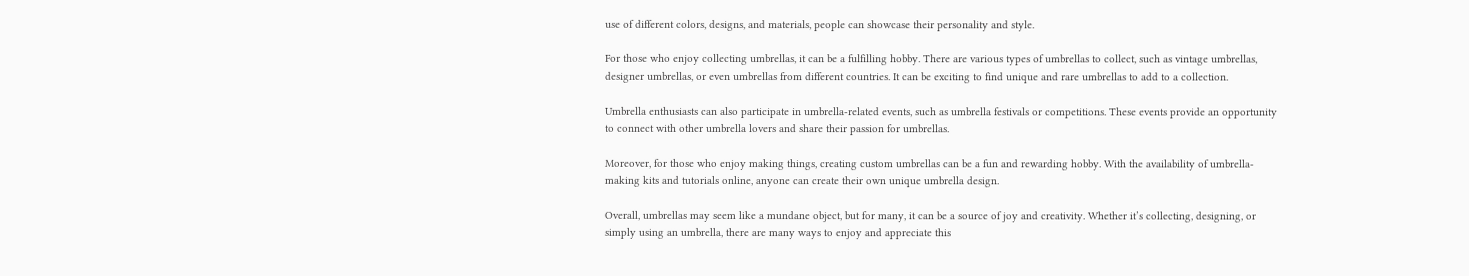use of different colors, designs, and materials, people can showcase their personality and style.

For those who enjoy collecting umbrellas, it can be a fulfilling hobby. There are various types of umbrellas to collect, such as vintage umbrellas, designer umbrellas, or even umbrellas from different countries. It can be exciting to find unique and rare umbrellas to add to a collection.

Umbrella enthusiasts can also participate in umbrella-related events, such as umbrella festivals or competitions. These events provide an opportunity to connect with other umbrella lovers and share their passion for umbrellas.

Moreover, for those who enjoy making things, creating custom umbrellas can be a fun and rewarding hobby. With the availability of umbrella-making kits and tutorials online, anyone can create their own unique umbrella design.

Overall, umbrellas may seem like a mundane object, but for many, it can be a source of joy and creativity. Whether it’s collecting, designing, or simply using an umbrella, there are many ways to enjoy and appreciate this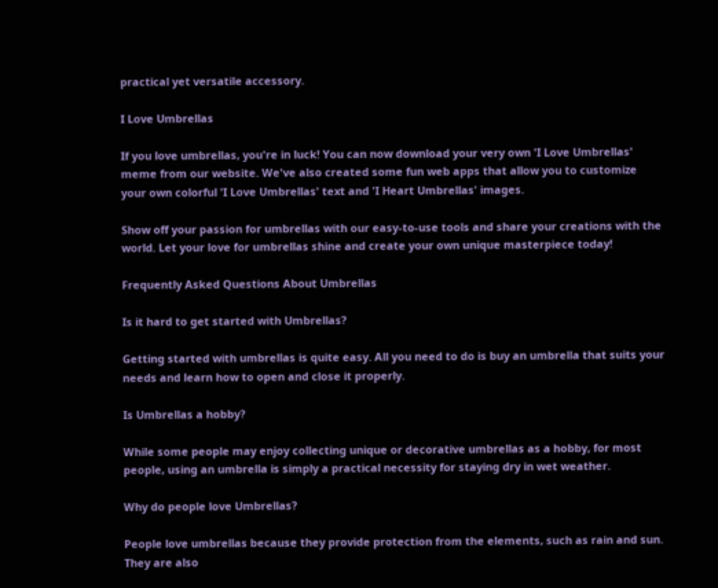practical yet versatile accessory.

I Love Umbrellas

If you love umbrellas, you're in luck! You can now download your very own 'I Love Umbrellas' meme from our website. We've also created some fun web apps that allow you to customize your own colorful 'I Love Umbrellas' text and 'I Heart Umbrellas' images.

Show off your passion for umbrellas with our easy-to-use tools and share your creations with the world. Let your love for umbrellas shine and create your own unique masterpiece today!

Frequently Asked Questions About Umbrellas

Is it hard to get started with Umbrellas?

Getting started with umbrellas is quite easy. All you need to do is buy an umbrella that suits your needs and learn how to open and close it properly.

Is Umbrellas a hobby?

While some people may enjoy collecting unique or decorative umbrellas as a hobby, for most people, using an umbrella is simply a practical necessity for staying dry in wet weather.

Why do people love Umbrellas?

People love umbrellas because they provide protection from the elements, such as rain and sun. They are also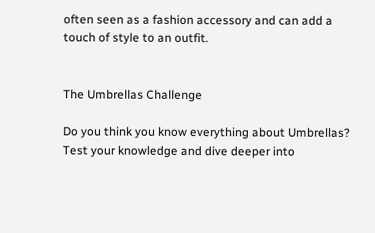often seen as a fashion accessory and can add a touch of style to an outfit.


The Umbrellas Challenge

Do you think you know everything about Umbrellas? Test your knowledge and dive deeper into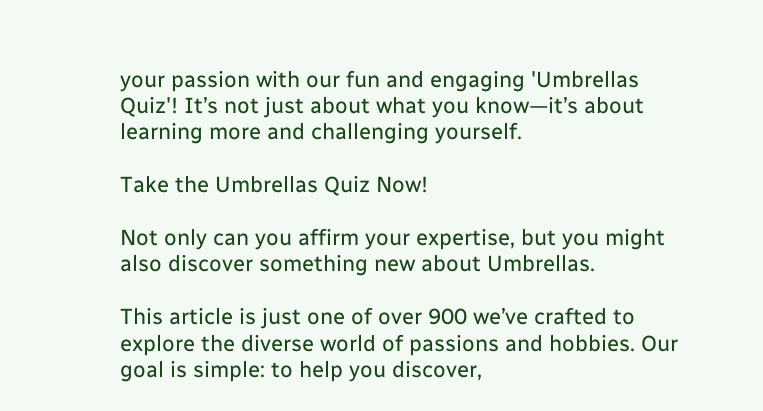your passion with our fun and engaging 'Umbrellas Quiz'! It’s not just about what you know—it’s about learning more and challenging yourself.

Take the Umbrellas Quiz Now!

Not only can you affirm your expertise, but you might also discover something new about Umbrellas.

This article is just one of over 900 we’ve crafted to explore the diverse world of passions and hobbies. Our goal is simple: to help you discover,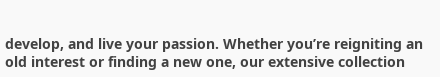develop, and live your passion. Whether you’re reigniting an old interest or finding a new one, our extensive collection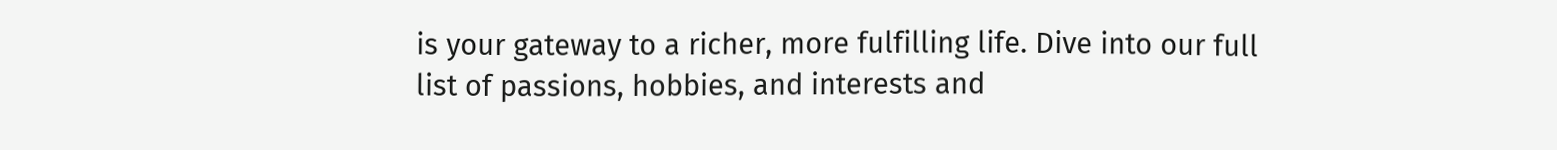is your gateway to a richer, more fulfilling life. Dive into our full list of passions, hobbies, and interests and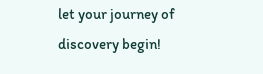let your journey of discovery begin!